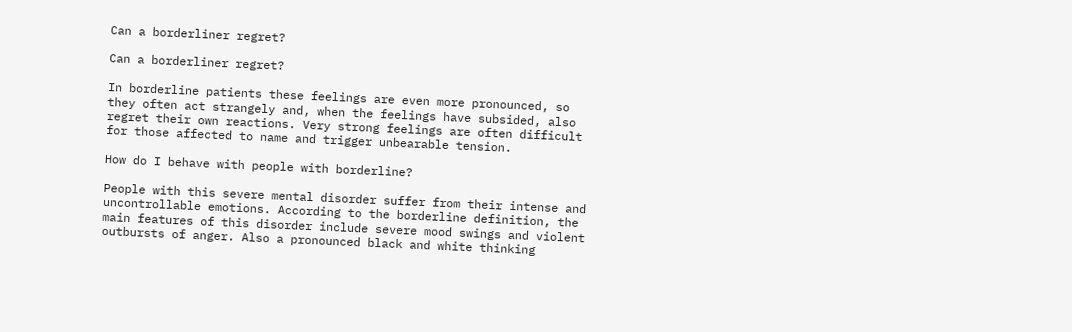Can a borderliner regret?

Can a borderliner regret?

In borderline patients these feelings are even more pronounced, so they often act strangely and, when the feelings have subsided, also regret their own reactions. Very strong feelings are often difficult for those affected to name and trigger unbearable tension.

How do I behave with people with borderline?

People with this severe mental disorder suffer from their intense and uncontrollable emotions. According to the borderline definition, the main features of this disorder include severe mood swings and violent outbursts of anger. Also a pronounced black and white thinking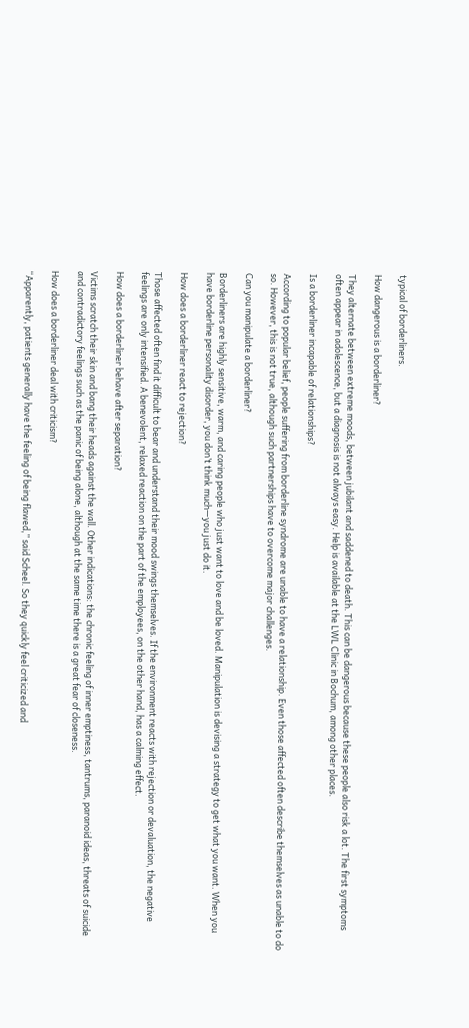typical of borderliners.

How dangerous is a borderliner?

They alternate between extreme moods, between jubilant and saddened to death. This can be dangerous because these people also risk a lot. The first symptoms often appear in adolescence, but a diagnosis is not always easy. Help is available at the LWL Clinic in Bochum, among other places.

Is a borderliner incapable of relationships?

According to popular belief, people suffering from borderline syndrome are unable to have a relationship. Even those affected often describe themselves as unable to do so. However, this is not true, although such partnerships have to overcome major challenges.

Can you manipulate a borderliner?

Borderliners are highly sensitive, warm, and caring people who just want to love and be loved. Manipulation is devising a strategy to get what you want. When you have borderline personality disorder, you don’t think much—you just do it.

How does a borderliner react to rejection?

Those affected often find it difficult to bear and understand their mood swings themselves. If the environment reacts with rejection or devaluation, the negative feelings are only intensified. A benevolent, relaxed reaction on the part of the employees, on the other hand, has a calming effect.

How does a borderliner behave after separation?

Victims scratch their skin and bang their heads against the wall. Other indications: the chronic feeling of inner emptiness, tantrums, paranoid ideas, threats of suicide and contradictory feelings such as the panic of being alone, although at the same time there is a great fear of closeness.

How does a borderliner deal with criticism?

“Apparently, patients generally have the feeling of being flawed,” said Scheel. So they quickly feel criticized and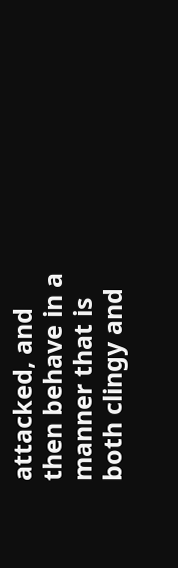attacked, and then behave in a manner that is both clingy and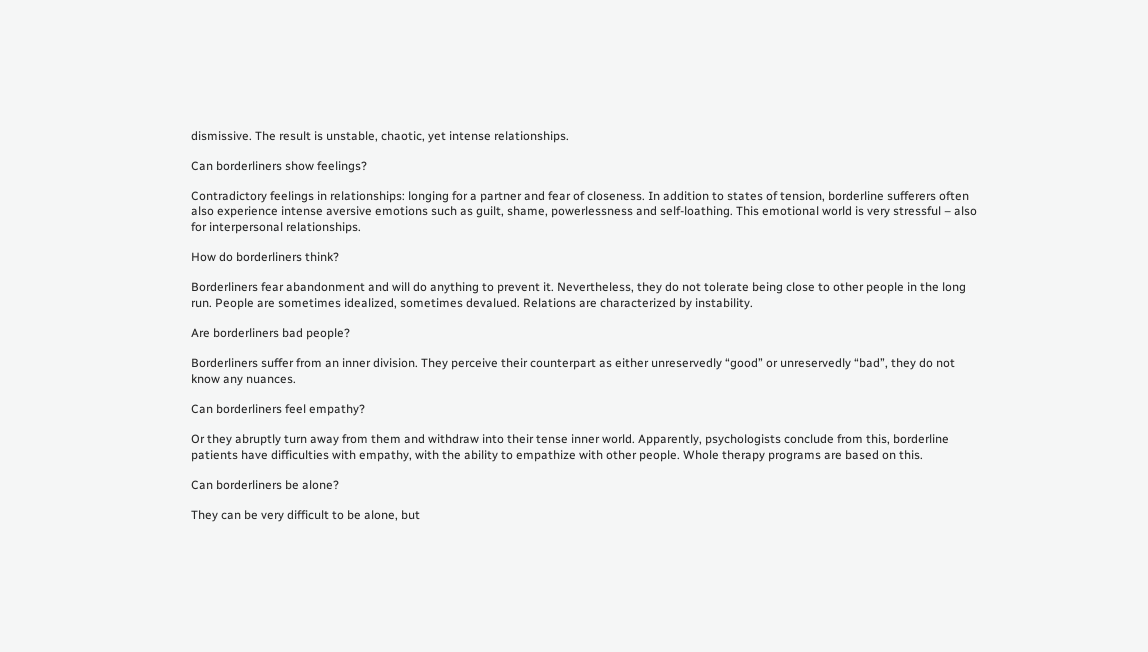dismissive. The result is unstable, chaotic, yet intense relationships.

Can borderliners show feelings?

Contradictory feelings in relationships: longing for a partner and fear of closeness. In addition to states of tension, borderline sufferers often also experience intense aversive emotions such as guilt, shame, powerlessness and self-loathing. This emotional world is very stressful – also for interpersonal relationships.

How do borderliners think?

Borderliners fear abandonment and will do anything to prevent it. Nevertheless, they do not tolerate being close to other people in the long run. People are sometimes idealized, sometimes devalued. Relations are characterized by instability.

Are borderliners bad people?

Borderliners suffer from an inner division. They perceive their counterpart as either unreservedly “good” or unreservedly “bad”, they do not know any nuances.

Can borderliners feel empathy?

Or they abruptly turn away from them and withdraw into their tense inner world. Apparently, psychologists conclude from this, borderline patients have difficulties with empathy, with the ability to empathize with other people. Whole therapy programs are based on this.

Can borderliners be alone?

They can be very difficult to be alone, but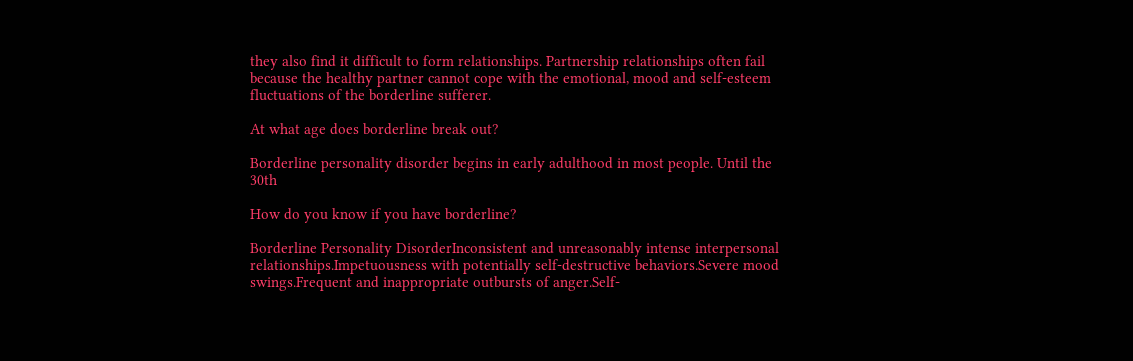they also find it difficult to form relationships. Partnership relationships often fail because the healthy partner cannot cope with the emotional, mood and self-esteem fluctuations of the borderline sufferer.

At what age does borderline break out?

Borderline personality disorder begins in early adulthood in most people. Until the 30th

How do you know if you have borderline?

Borderline Personality DisorderInconsistent and unreasonably intense interpersonal relationships.Impetuousness with potentially self-destructive behaviors.Severe mood swings.Frequent and inappropriate outbursts of anger.Self-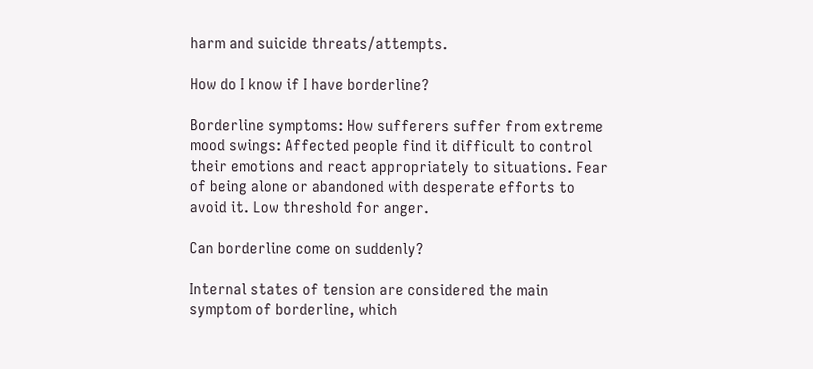harm and suicide threats/attempts.

How do I know if I have borderline?

Borderline symptoms: How sufferers suffer from extreme mood swings: Affected people find it difficult to control their emotions and react appropriately to situations. Fear of being alone or abandoned with desperate efforts to avoid it. Low threshold for anger.

Can borderline come on suddenly?

Internal states of tension are considered the main symptom of borderline, which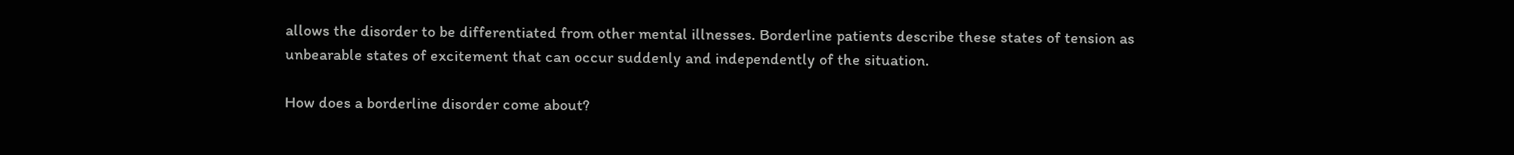allows the disorder to be differentiated from other mental illnesses. Borderline patients describe these states of tension as unbearable states of excitement that can occur suddenly and independently of the situation.

How does a borderline disorder come about?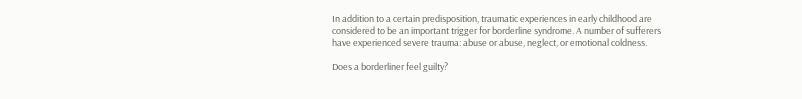In addition to a certain predisposition, traumatic experiences in early childhood are considered to be an important trigger for borderline syndrome. A number of sufferers have experienced severe trauma: abuse or abuse, neglect, or emotional coldness.

Does a borderliner feel guilty?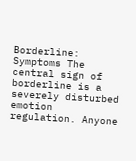Borderline: Symptoms The central sign of borderline is a severely disturbed emotion regulation. Anyone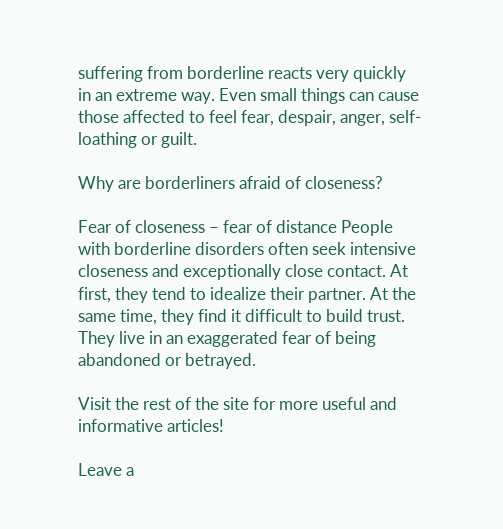suffering from borderline reacts very quickly in an extreme way. Even small things can cause those affected to feel fear, despair, anger, self-loathing or guilt.

Why are borderliners afraid of closeness?

Fear of closeness – fear of distance People with borderline disorders often seek intensive closeness and exceptionally close contact. At first, they tend to idealize their partner. At the same time, they find it difficult to build trust. They live in an exaggerated fear of being abandoned or betrayed.

Visit the rest of the site for more useful and informative articles!

Leave a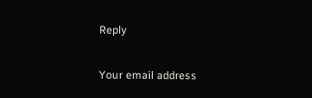Reply

Your email address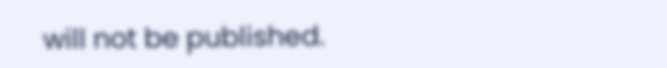will not be published.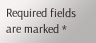Required fields are marked *